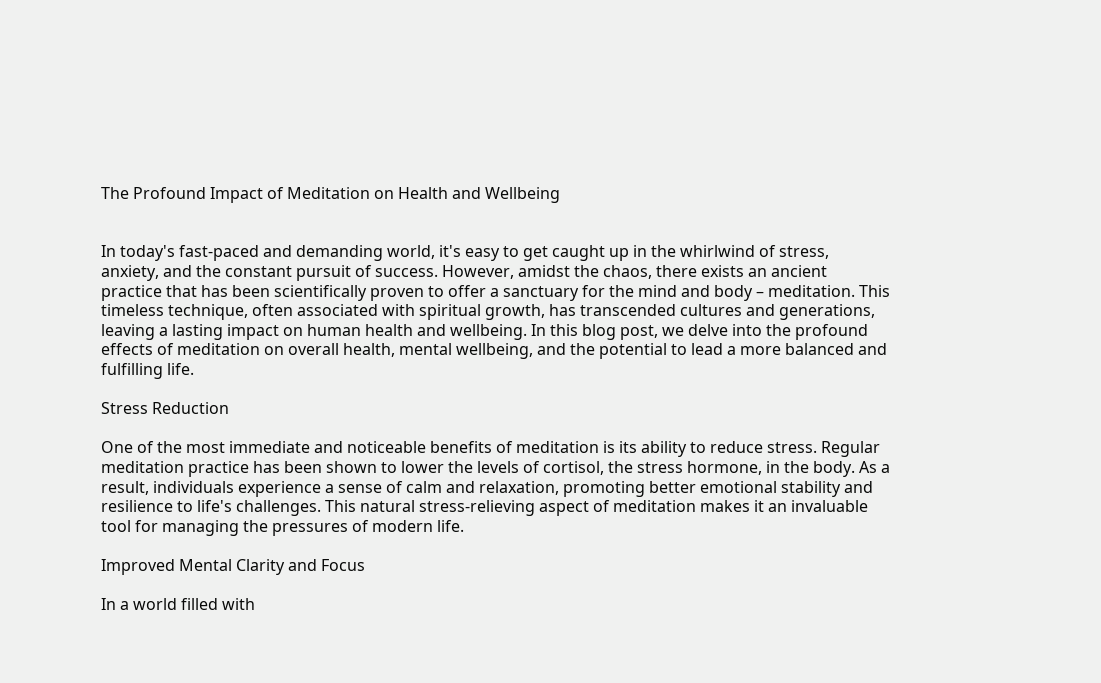The Profound Impact of Meditation on Health and Wellbeing


In today's fast-paced and demanding world, it's easy to get caught up in the whirlwind of stress, anxiety, and the constant pursuit of success. However, amidst the chaos, there exists an ancient practice that has been scientifically proven to offer a sanctuary for the mind and body – meditation. This timeless technique, often associated with spiritual growth, has transcended cultures and generations, leaving a lasting impact on human health and wellbeing. In this blog post, we delve into the profound effects of meditation on overall health, mental wellbeing, and the potential to lead a more balanced and fulfilling life.

Stress Reduction

One of the most immediate and noticeable benefits of meditation is its ability to reduce stress. Regular meditation practice has been shown to lower the levels of cortisol, the stress hormone, in the body. As a result, individuals experience a sense of calm and relaxation, promoting better emotional stability and resilience to life's challenges. This natural stress-relieving aspect of meditation makes it an invaluable tool for managing the pressures of modern life.

Improved Mental Clarity and Focus

In a world filled with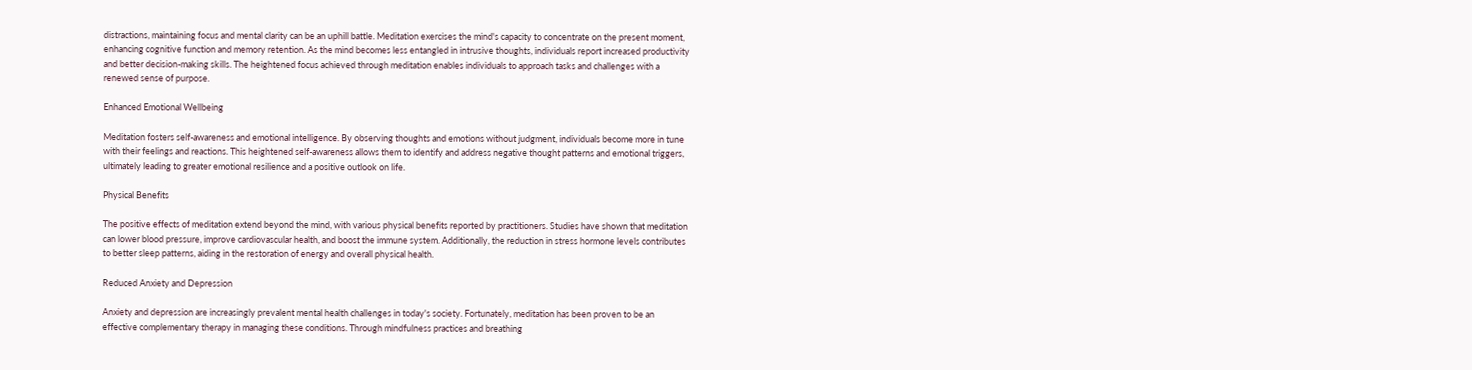distractions, maintaining focus and mental clarity can be an uphill battle. Meditation exercises the mind's capacity to concentrate on the present moment, enhancing cognitive function and memory retention. As the mind becomes less entangled in intrusive thoughts, individuals report increased productivity and better decision-making skills. The heightened focus achieved through meditation enables individuals to approach tasks and challenges with a renewed sense of purpose.

Enhanced Emotional Wellbeing

Meditation fosters self-awareness and emotional intelligence. By observing thoughts and emotions without judgment, individuals become more in tune with their feelings and reactions. This heightened self-awareness allows them to identify and address negative thought patterns and emotional triggers, ultimately leading to greater emotional resilience and a positive outlook on life.

Physical Benefits

The positive effects of meditation extend beyond the mind, with various physical benefits reported by practitioners. Studies have shown that meditation can lower blood pressure, improve cardiovascular health, and boost the immune system. Additionally, the reduction in stress hormone levels contributes to better sleep patterns, aiding in the restoration of energy and overall physical health.

Reduced Anxiety and Depression

Anxiety and depression are increasingly prevalent mental health challenges in today's society. Fortunately, meditation has been proven to be an effective complementary therapy in managing these conditions. Through mindfulness practices and breathing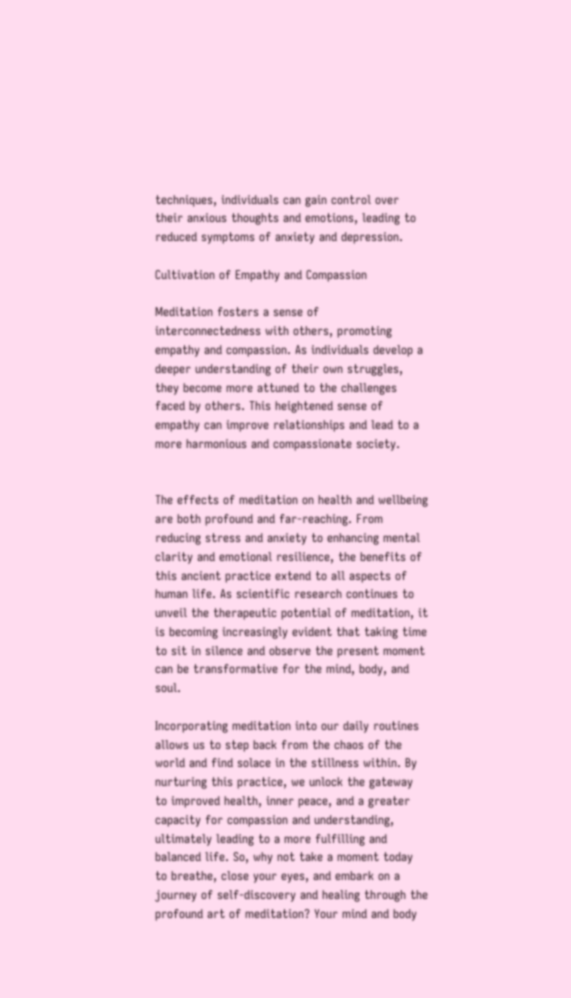techniques, individuals can gain control over their anxious thoughts and emotions, leading to reduced symptoms of anxiety and depression.

Cultivation of Empathy and Compassion

Meditation fosters a sense of interconnectedness with others, promoting empathy and compassion. As individuals develop a deeper understanding of their own struggles, they become more attuned to the challenges faced by others. This heightened sense of empathy can improve relationships and lead to a more harmonious and compassionate society.


The effects of meditation on health and wellbeing are both profound and far-reaching. From reducing stress and anxiety to enhancing mental clarity and emotional resilience, the benefits of this ancient practice extend to all aspects of human life. As scientific research continues to unveil the therapeutic potential of meditation, it is becoming increasingly evident that taking time to sit in silence and observe the present moment can be transformative for the mind, body, and soul.

Incorporating meditation into our daily routines allows us to step back from the chaos of the world and find solace in the stillness within. By nurturing this practice, we unlock the gateway to improved health, inner peace, and a greater capacity for compassion and understanding, ultimately leading to a more fulfilling and balanced life. So, why not take a moment today to breathe, close your eyes, and embark on a journey of self-discovery and healing through the profound art of meditation? Your mind and body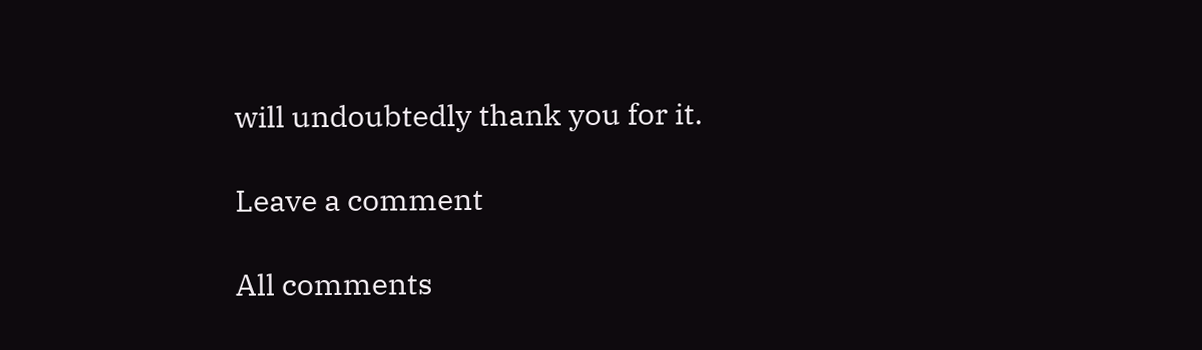will undoubtedly thank you for it.

Leave a comment

All comments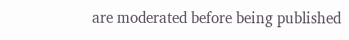are moderated before being published